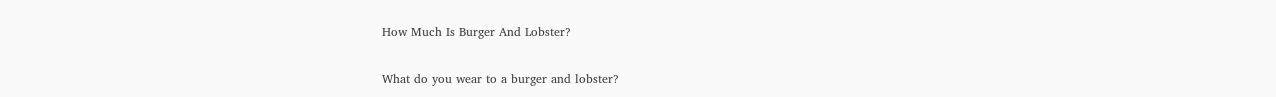How Much Is Burger And Lobster?

What do you wear to a burger and lobster?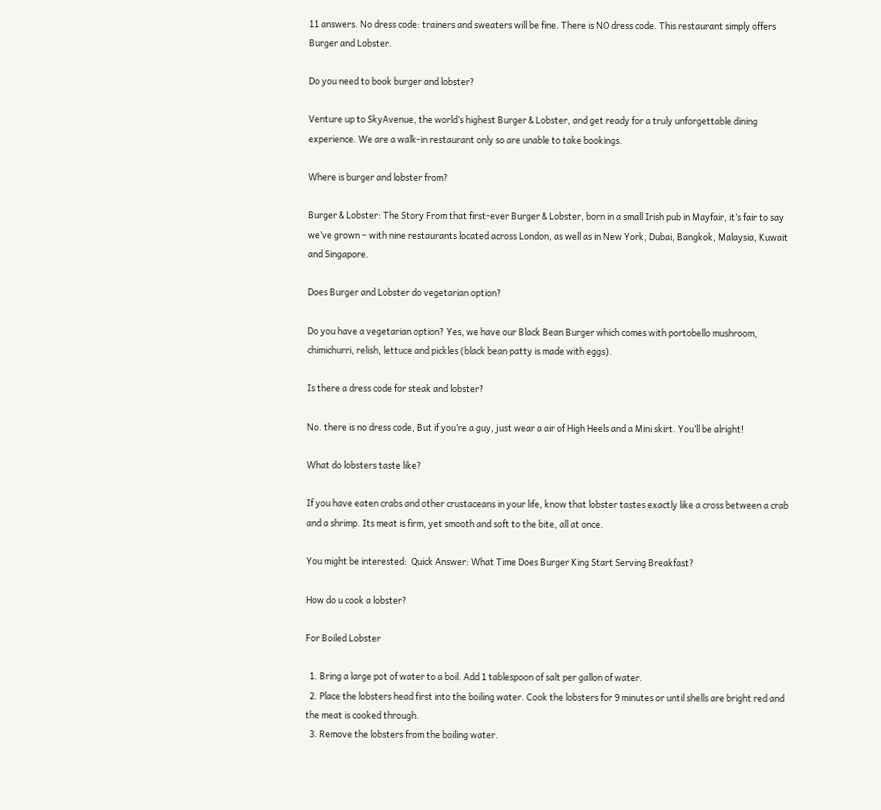11 answers. No dress code: trainers and sweaters will be fine. There is NO dress code. This restaurant simply offers Burger and Lobster.

Do you need to book burger and lobster?

Venture up to SkyAvenue, the world’s highest Burger & Lobster, and get ready for a truly unforgettable dining experience. We are a walk-in restaurant only so are unable to take bookings.

Where is burger and lobster from?

Burger & Lobster: The Story From that first-ever Burger & Lobster, born in a small Irish pub in Mayfair, it’s fair to say we’ve grown – with nine restaurants located across London, as well as in New York, Dubai, Bangkok, Malaysia, Kuwait and Singapore.

Does Burger and Lobster do vegetarian option?

Do you have a vegetarian option? Yes, we have our Black Bean Burger which comes with portobello mushroom, chimichurri, relish, lettuce and pickles (black bean patty is made with eggs).

Is there a dress code for steak and lobster?

No. there is no dress code, But if you’re a guy, just wear a air of High Heels and a Mini skirt. You’ll be alright!

What do lobsters taste like?

If you have eaten crabs and other crustaceans in your life, know that lobster tastes exactly like a cross between a crab and a shrimp. Its meat is firm, yet smooth and soft to the bite, all at once.

You might be interested:  Quick Answer: What Time Does Burger King Start Serving Breakfast?

How do u cook a lobster?

For Boiled Lobster

  1. Bring a large pot of water to a boil. Add 1 tablespoon of salt per gallon of water.
  2. Place the lobsters head first into the boiling water. Cook the lobsters for 9 minutes or until shells are bright red and the meat is cooked through.
  3. Remove the lobsters from the boiling water.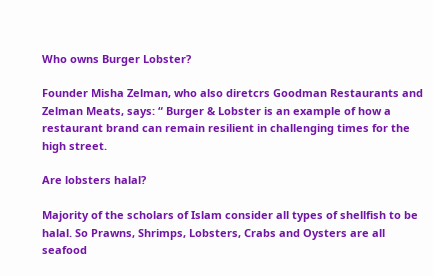Who owns Burger Lobster?

Founder Misha Zelman, who also diretcrs Goodman Restaurants and Zelman Meats, says: “ Burger & Lobster is an example of how a restaurant brand can remain resilient in challenging times for the high street.

Are lobsters halal?

Majority of the scholars of Islam consider all types of shellfish to be halal. So Prawns, Shrimps, Lobsters, Crabs and Oysters are all seafood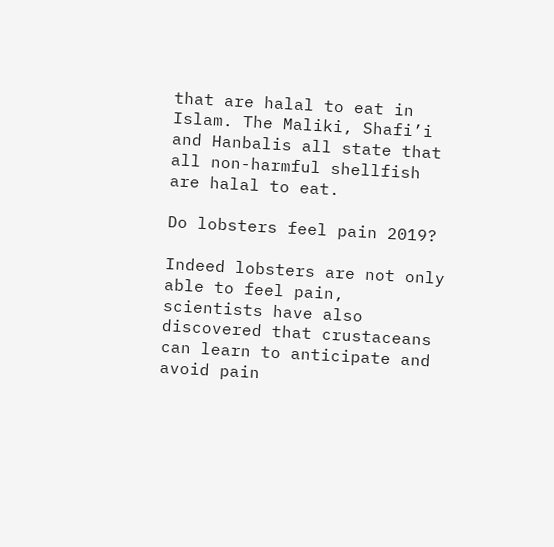that are halal to eat in Islam. The Maliki, Shafi’i and Hanbalis all state that all non-harmful shellfish are halal to eat.

Do lobsters feel pain 2019?

Indeed lobsters are not only able to feel pain, scientists have also discovered that crustaceans can learn to anticipate and avoid pain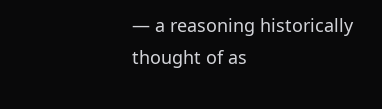— a reasoning historically thought of as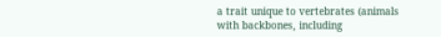a trait unique to vertebrates (animals with backbones, including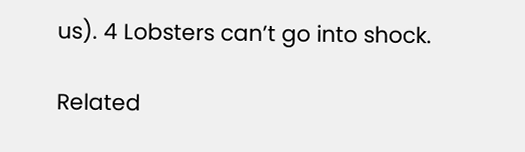us). 4 Lobsters can’t go into shock.

Related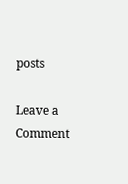posts

Leave a Comment